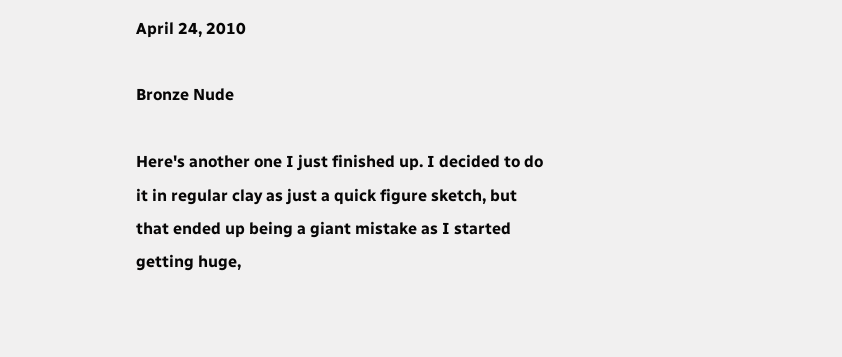April 24, 2010

Bronze Nude

Here's another one I just finished up. I decided to do it in regular clay as just a quick figure sketch, but that ended up being a giant mistake as I started getting huge,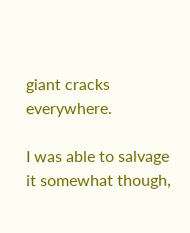giant cracks everywhere.

I was able to salvage it somewhat though,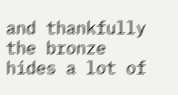and thankfully the bronze hides a lot of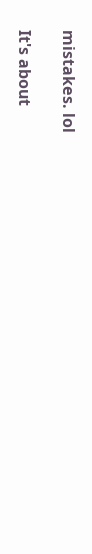mistakes. lol

It's about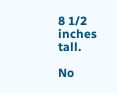8 1/2 inches tall.

No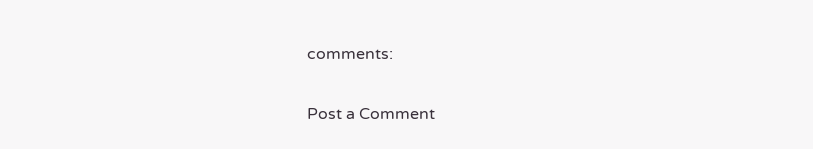comments:

Post a Comment